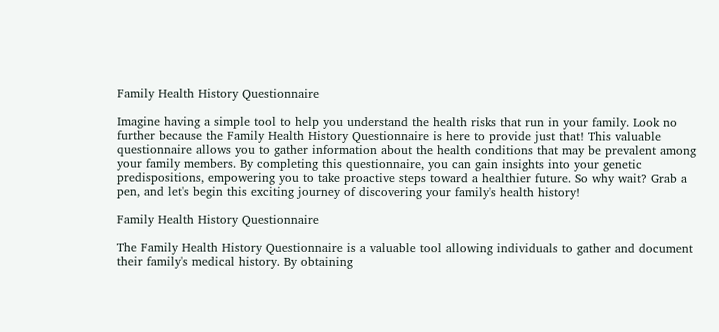Family Health History Questionnaire

Imagine having a simple tool to help you understand the health risks that run in your family. Look no further because the Family Health History Questionnaire is here to provide just that! This valuable questionnaire allows you to gather information about the health conditions that may be prevalent among your family members. By completing this questionnaire, you can gain insights into your genetic predispositions, empowering you to take proactive steps toward a healthier future. So why wait? Grab a pen, and let's begin this exciting journey of discovering your family's health history!

Family Health History Questionnaire

The Family Health History Questionnaire is a valuable tool allowing individuals to gather and document their family's medical history. By obtaining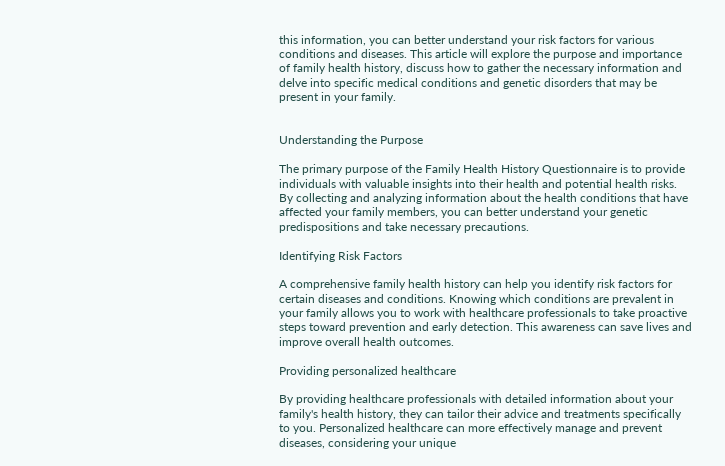this information, you can better understand your risk factors for various conditions and diseases. This article will explore the purpose and importance of family health history, discuss how to gather the necessary information and delve into specific medical conditions and genetic disorders that may be present in your family.


Understanding the Purpose

The primary purpose of the Family Health History Questionnaire is to provide individuals with valuable insights into their health and potential health risks. By collecting and analyzing information about the health conditions that have affected your family members, you can better understand your genetic predispositions and take necessary precautions.

Identifying Risk Factors

A comprehensive family health history can help you identify risk factors for certain diseases and conditions. Knowing which conditions are prevalent in your family allows you to work with healthcare professionals to take proactive steps toward prevention and early detection. This awareness can save lives and improve overall health outcomes.

Providing personalized healthcare

By providing healthcare professionals with detailed information about your family's health history, they can tailor their advice and treatments specifically to you. Personalized healthcare can more effectively manage and prevent diseases, considering your unique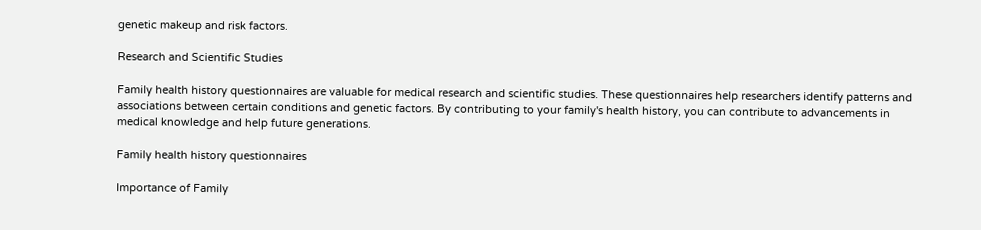genetic makeup and risk factors.

Research and Scientific Studies

Family health history questionnaires are valuable for medical research and scientific studies. These questionnaires help researchers identify patterns and associations between certain conditions and genetic factors. By contributing to your family's health history, you can contribute to advancements in medical knowledge and help future generations.

Family health history questionnaires

Importance of Family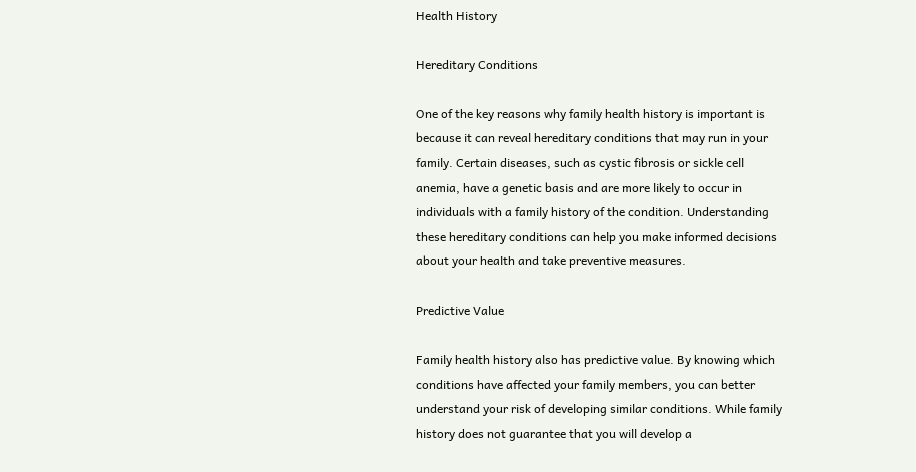Health History

Hereditary Conditions

One of the key reasons why family health history is important is because it can reveal hereditary conditions that may run in your family. Certain diseases, such as cystic fibrosis or sickle cell anemia, have a genetic basis and are more likely to occur in individuals with a family history of the condition. Understanding these hereditary conditions can help you make informed decisions about your health and take preventive measures.

Predictive Value

Family health history also has predictive value. By knowing which conditions have affected your family members, you can better understand your risk of developing similar conditions. While family history does not guarantee that you will develop a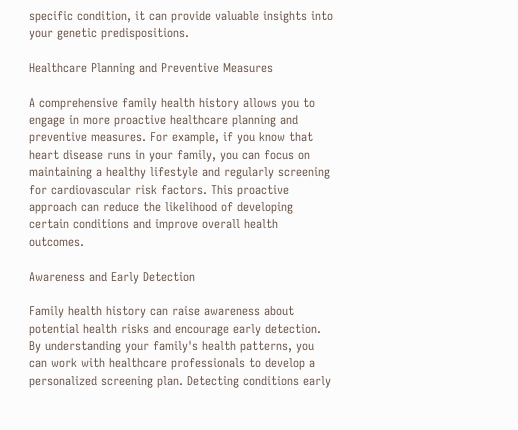specific condition, it can provide valuable insights into your genetic predispositions.

Healthcare Planning and Preventive Measures

A comprehensive family health history allows you to engage in more proactive healthcare planning and preventive measures. For example, if you know that heart disease runs in your family, you can focus on maintaining a healthy lifestyle and regularly screening for cardiovascular risk factors. This proactive approach can reduce the likelihood of developing certain conditions and improve overall health outcomes.

Awareness and Early Detection

Family health history can raise awareness about potential health risks and encourage early detection. By understanding your family's health patterns, you can work with healthcare professionals to develop a personalized screening plan. Detecting conditions early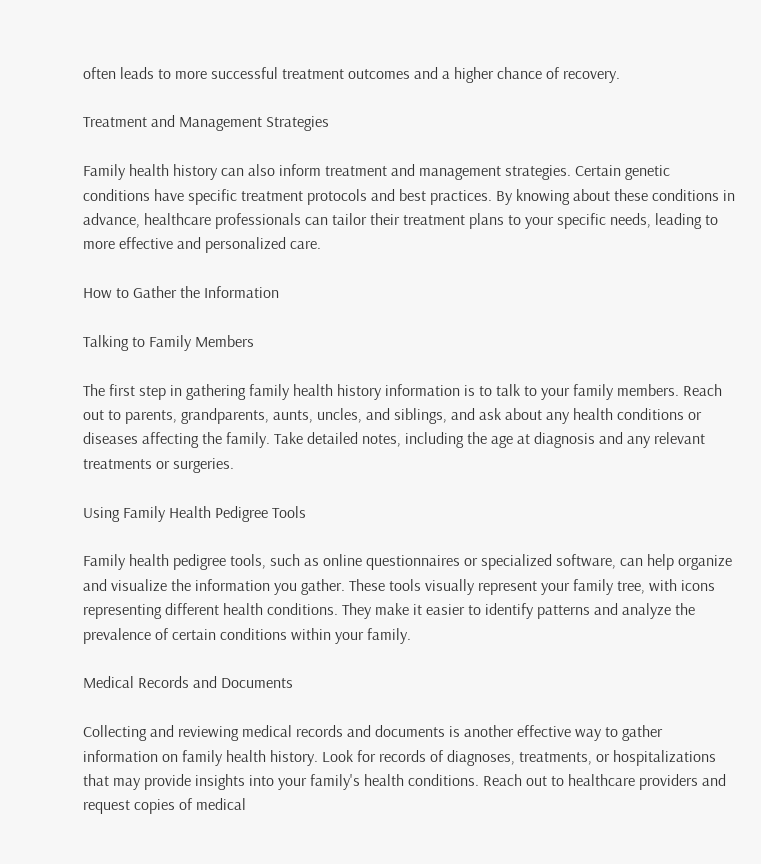often leads to more successful treatment outcomes and a higher chance of recovery.

Treatment and Management Strategies

Family health history can also inform treatment and management strategies. Certain genetic conditions have specific treatment protocols and best practices. By knowing about these conditions in advance, healthcare professionals can tailor their treatment plans to your specific needs, leading to more effective and personalized care.

How to Gather the Information

Talking to Family Members

The first step in gathering family health history information is to talk to your family members. Reach out to parents, grandparents, aunts, uncles, and siblings, and ask about any health conditions or diseases affecting the family. Take detailed notes, including the age at diagnosis and any relevant treatments or surgeries.

Using Family Health Pedigree Tools

Family health pedigree tools, such as online questionnaires or specialized software, can help organize and visualize the information you gather. These tools visually represent your family tree, with icons representing different health conditions. They make it easier to identify patterns and analyze the prevalence of certain conditions within your family.

Medical Records and Documents

Collecting and reviewing medical records and documents is another effective way to gather information on family health history. Look for records of diagnoses, treatments, or hospitalizations that may provide insights into your family's health conditions. Reach out to healthcare providers and request copies of medical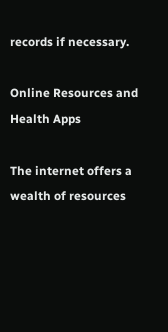records if necessary.

Online Resources and Health Apps

The internet offers a wealth of resources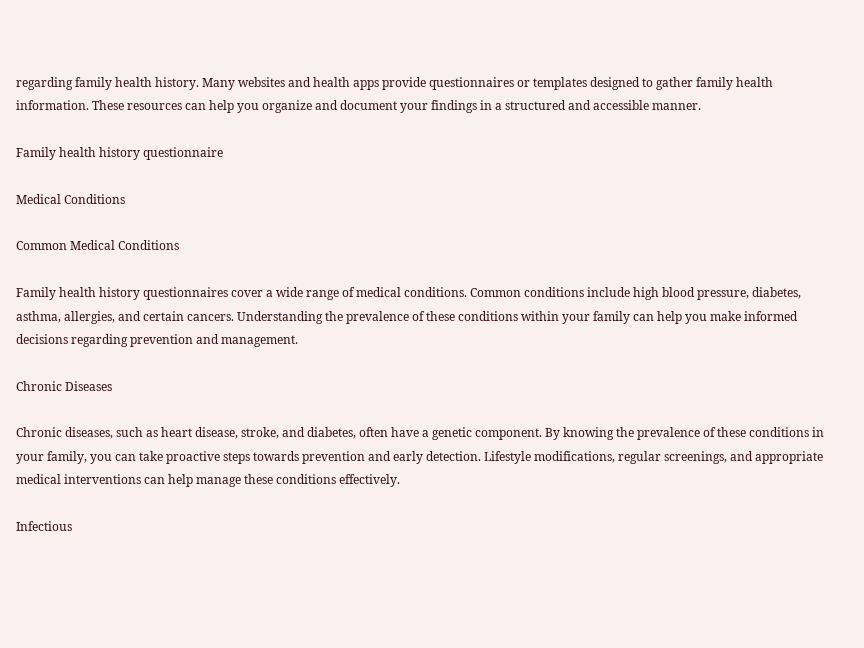regarding family health history. Many websites and health apps provide questionnaires or templates designed to gather family health information. These resources can help you organize and document your findings in a structured and accessible manner.

Family health history questionnaire

Medical Conditions

Common Medical Conditions

Family health history questionnaires cover a wide range of medical conditions. Common conditions include high blood pressure, diabetes, asthma, allergies, and certain cancers. Understanding the prevalence of these conditions within your family can help you make informed decisions regarding prevention and management.

Chronic Diseases

Chronic diseases, such as heart disease, stroke, and diabetes, often have a genetic component. By knowing the prevalence of these conditions in your family, you can take proactive steps towards prevention and early detection. Lifestyle modifications, regular screenings, and appropriate medical interventions can help manage these conditions effectively.

Infectious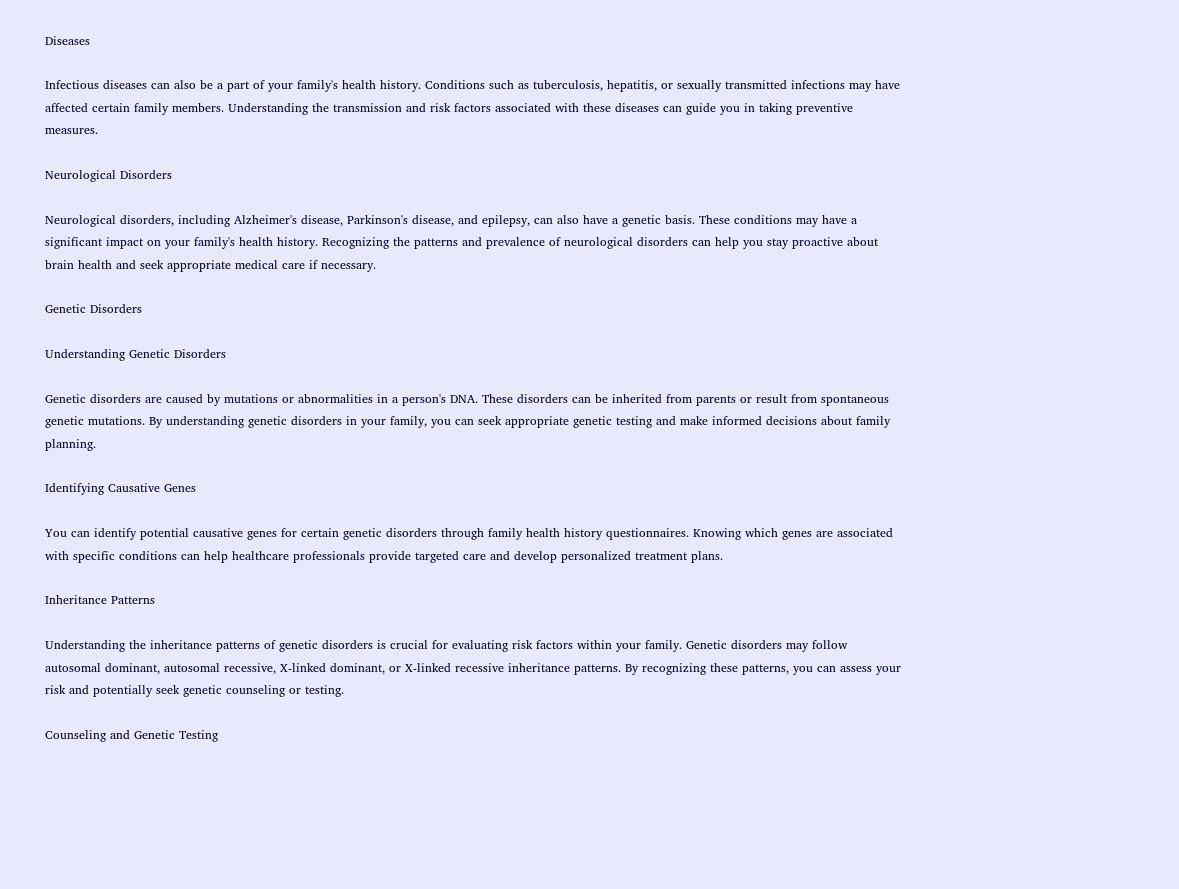Diseases

Infectious diseases can also be a part of your family's health history. Conditions such as tuberculosis, hepatitis, or sexually transmitted infections may have affected certain family members. Understanding the transmission and risk factors associated with these diseases can guide you in taking preventive measures.

Neurological Disorders

Neurological disorders, including Alzheimer's disease, Parkinson's disease, and epilepsy, can also have a genetic basis. These conditions may have a significant impact on your family's health history. Recognizing the patterns and prevalence of neurological disorders can help you stay proactive about brain health and seek appropriate medical care if necessary.

Genetic Disorders

Understanding Genetic Disorders

Genetic disorders are caused by mutations or abnormalities in a person's DNA. These disorders can be inherited from parents or result from spontaneous genetic mutations. By understanding genetic disorders in your family, you can seek appropriate genetic testing and make informed decisions about family planning.

Identifying Causative Genes

You can identify potential causative genes for certain genetic disorders through family health history questionnaires. Knowing which genes are associated with specific conditions can help healthcare professionals provide targeted care and develop personalized treatment plans.

Inheritance Patterns

Understanding the inheritance patterns of genetic disorders is crucial for evaluating risk factors within your family. Genetic disorders may follow autosomal dominant, autosomal recessive, X-linked dominant, or X-linked recessive inheritance patterns. By recognizing these patterns, you can assess your risk and potentially seek genetic counseling or testing.

Counseling and Genetic Testing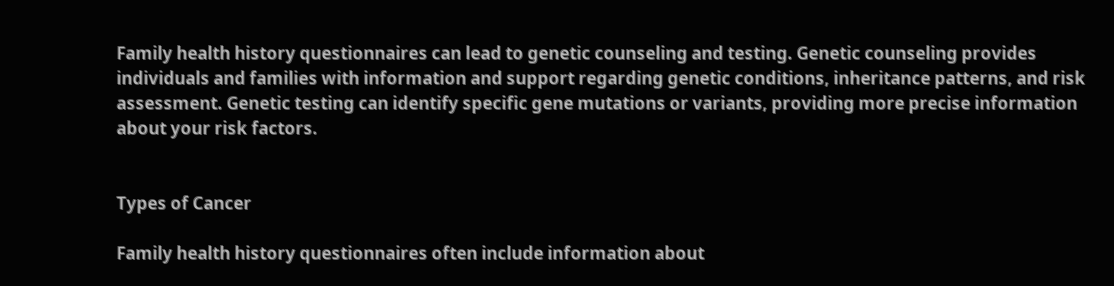Family health history questionnaires can lead to genetic counseling and testing. Genetic counseling provides individuals and families with information and support regarding genetic conditions, inheritance patterns, and risk assessment. Genetic testing can identify specific gene mutations or variants, providing more precise information about your risk factors.


Types of Cancer

Family health history questionnaires often include information about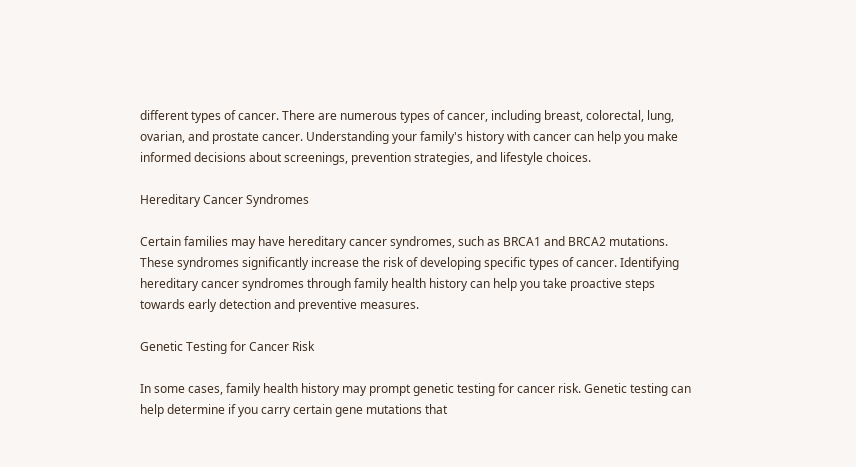different types of cancer. There are numerous types of cancer, including breast, colorectal, lung, ovarian, and prostate cancer. Understanding your family's history with cancer can help you make informed decisions about screenings, prevention strategies, and lifestyle choices.

Hereditary Cancer Syndromes

Certain families may have hereditary cancer syndromes, such as BRCA1 and BRCA2 mutations. These syndromes significantly increase the risk of developing specific types of cancer. Identifying hereditary cancer syndromes through family health history can help you take proactive steps towards early detection and preventive measures.

Genetic Testing for Cancer Risk

In some cases, family health history may prompt genetic testing for cancer risk. Genetic testing can help determine if you carry certain gene mutations that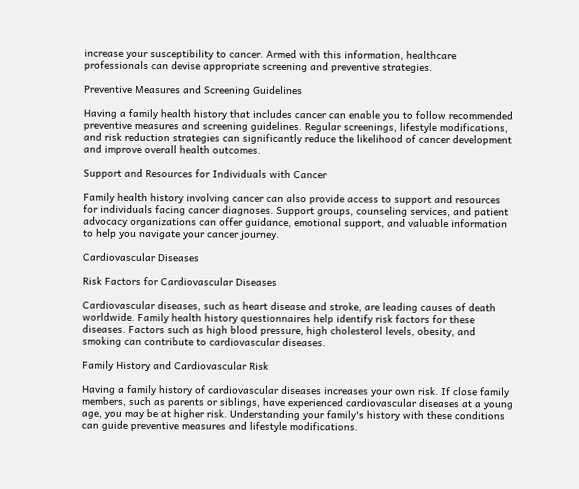increase your susceptibility to cancer. Armed with this information, healthcare professionals can devise appropriate screening and preventive strategies.

Preventive Measures and Screening Guidelines

Having a family health history that includes cancer can enable you to follow recommended preventive measures and screening guidelines. Regular screenings, lifestyle modifications, and risk reduction strategies can significantly reduce the likelihood of cancer development and improve overall health outcomes.

Support and Resources for Individuals with Cancer

Family health history involving cancer can also provide access to support and resources for individuals facing cancer diagnoses. Support groups, counseling services, and patient advocacy organizations can offer guidance, emotional support, and valuable information to help you navigate your cancer journey.

Cardiovascular Diseases

Risk Factors for Cardiovascular Diseases

Cardiovascular diseases, such as heart disease and stroke, are leading causes of death worldwide. Family health history questionnaires help identify risk factors for these diseases. Factors such as high blood pressure, high cholesterol levels, obesity, and smoking can contribute to cardiovascular diseases.

Family History and Cardiovascular Risk

Having a family history of cardiovascular diseases increases your own risk. If close family members, such as parents or siblings, have experienced cardiovascular diseases at a young age, you may be at higher risk. Understanding your family's history with these conditions can guide preventive measures and lifestyle modifications.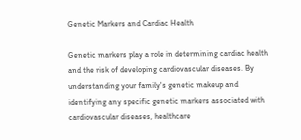Genetic Markers and Cardiac Health

Genetic markers play a role in determining cardiac health and the risk of developing cardiovascular diseases. By understanding your family's genetic makeup and identifying any specific genetic markers associated with cardiovascular diseases, healthcare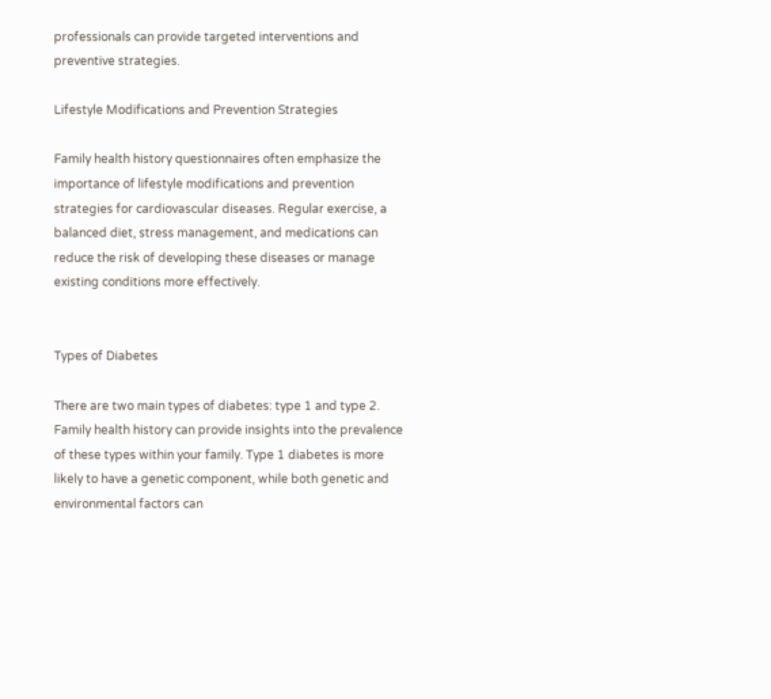professionals can provide targeted interventions and preventive strategies.

Lifestyle Modifications and Prevention Strategies

Family health history questionnaires often emphasize the importance of lifestyle modifications and prevention strategies for cardiovascular diseases. Regular exercise, a balanced diet, stress management, and medications can reduce the risk of developing these diseases or manage existing conditions more effectively.


Types of Diabetes

There are two main types of diabetes: type 1 and type 2. Family health history can provide insights into the prevalence of these types within your family. Type 1 diabetes is more likely to have a genetic component, while both genetic and environmental factors can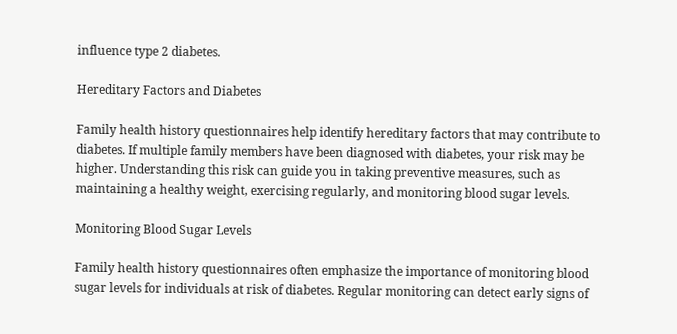influence type 2 diabetes.

Hereditary Factors and Diabetes

Family health history questionnaires help identify hereditary factors that may contribute to diabetes. If multiple family members have been diagnosed with diabetes, your risk may be higher. Understanding this risk can guide you in taking preventive measures, such as maintaining a healthy weight, exercising regularly, and monitoring blood sugar levels.

Monitoring Blood Sugar Levels

Family health history questionnaires often emphasize the importance of monitoring blood sugar levels for individuals at risk of diabetes. Regular monitoring can detect early signs of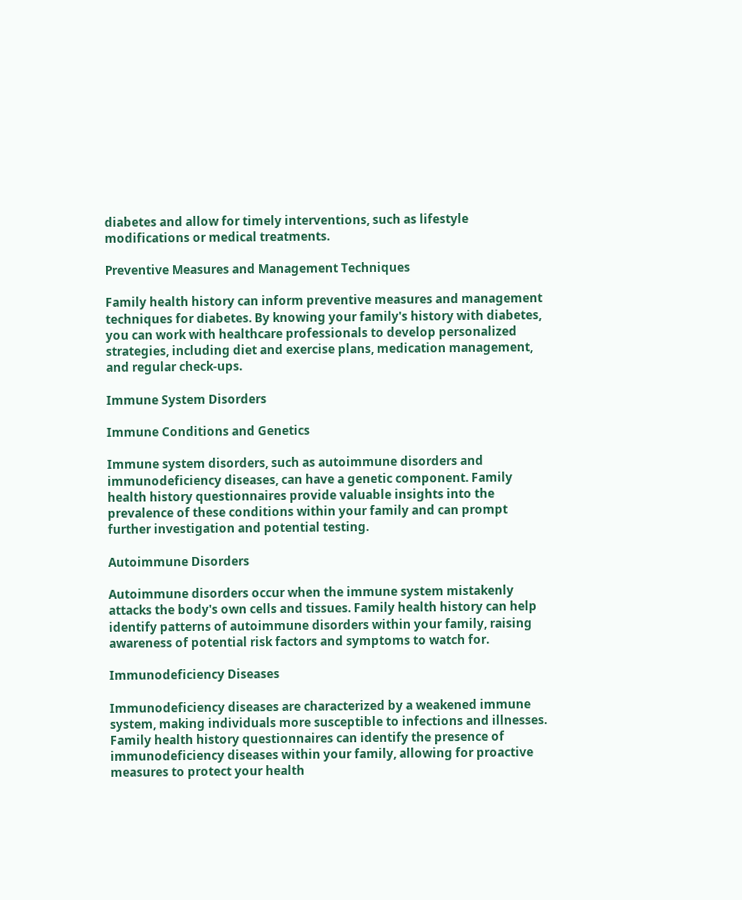diabetes and allow for timely interventions, such as lifestyle modifications or medical treatments.

Preventive Measures and Management Techniques

Family health history can inform preventive measures and management techniques for diabetes. By knowing your family's history with diabetes, you can work with healthcare professionals to develop personalized strategies, including diet and exercise plans, medication management, and regular check-ups.

Immune System Disorders

Immune Conditions and Genetics

Immune system disorders, such as autoimmune disorders and immunodeficiency diseases, can have a genetic component. Family health history questionnaires provide valuable insights into the prevalence of these conditions within your family and can prompt further investigation and potential testing.

Autoimmune Disorders

Autoimmune disorders occur when the immune system mistakenly attacks the body's own cells and tissues. Family health history can help identify patterns of autoimmune disorders within your family, raising awareness of potential risk factors and symptoms to watch for.

Immunodeficiency Diseases

Immunodeficiency diseases are characterized by a weakened immune system, making individuals more susceptible to infections and illnesses. Family health history questionnaires can identify the presence of immunodeficiency diseases within your family, allowing for proactive measures to protect your health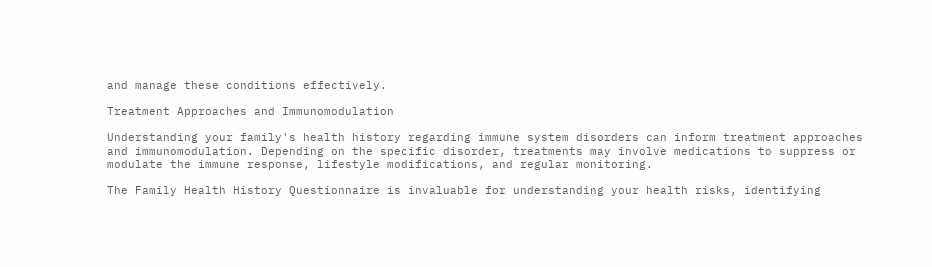and manage these conditions effectively.

Treatment Approaches and Immunomodulation

Understanding your family's health history regarding immune system disorders can inform treatment approaches and immunomodulation. Depending on the specific disorder, treatments may involve medications to suppress or modulate the immune response, lifestyle modifications, and regular monitoring.

The Family Health History Questionnaire is invaluable for understanding your health risks, identifying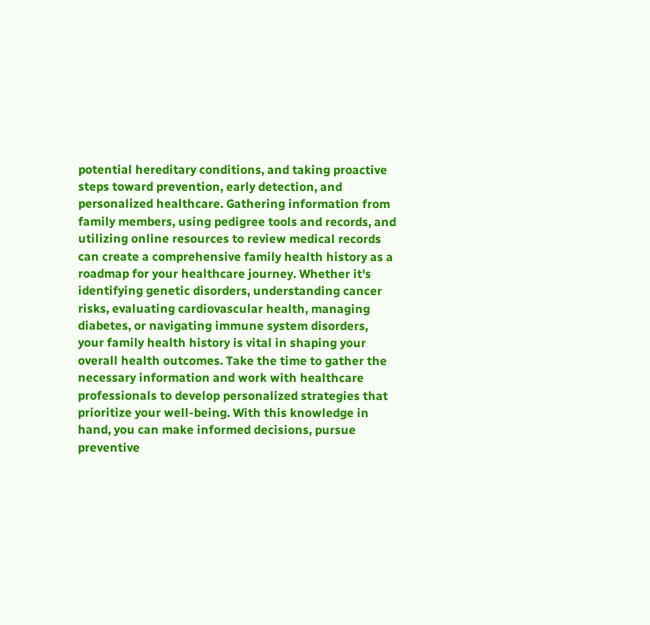potential hereditary conditions, and taking proactive steps toward prevention, early detection, and personalized healthcare. Gathering information from family members, using pedigree tools and records, and utilizing online resources to review medical records can create a comprehensive family health history as a roadmap for your healthcare journey. Whether it's identifying genetic disorders, understanding cancer risks, evaluating cardiovascular health, managing diabetes, or navigating immune system disorders, your family health history is vital in shaping your overall health outcomes. Take the time to gather the necessary information and work with healthcare professionals to develop personalized strategies that prioritize your well-being. With this knowledge in hand, you can make informed decisions, pursue preventive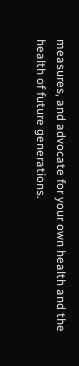measures, and advocate for your own health and the health of future generations.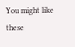You might like these